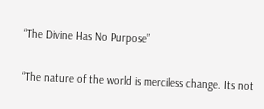“The Divine Has No Purpose”

“The nature of the world is merciless change. Its not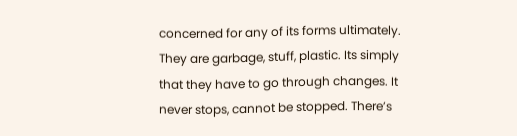concerned for any of its forms ultimately. They are garbage, stuff, plastic. Its simply that they have to go through changes. It never stops, cannot be stopped. There’s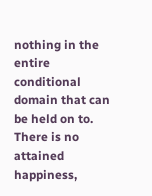nothing in the entire conditional domain that can be held on to. There is no attained happiness,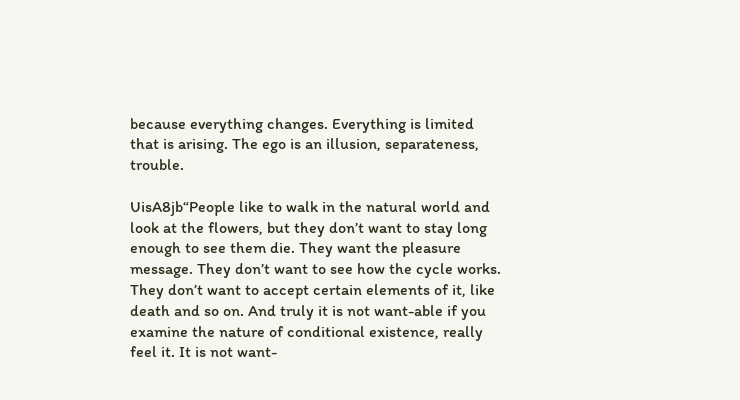because everything changes. Everything is limited that is arising. The ego is an illusion, separateness, trouble.

UisA8jb“People like to walk in the natural world and look at the flowers, but they don’t want to stay long enough to see them die. They want the pleasure message. They don’t want to see how the cycle works. They don’t want to accept certain elements of it, like death and so on. And truly it is not want-able if you examine the nature of conditional existence, really feel it. It is not want-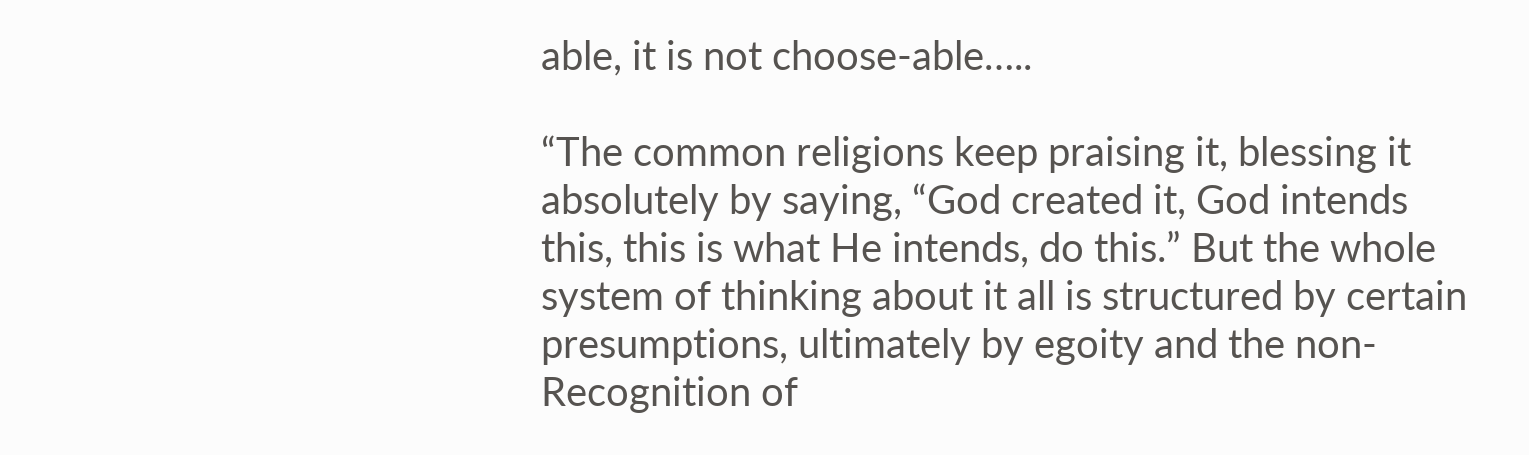able, it is not choose-able…..

“The common religions keep praising it, blessing it absolutely by saying, “God created it, God intends this, this is what He intends, do this.” But the whole system of thinking about it all is structured by certain presumptions, ultimately by egoity and the non-Recognition of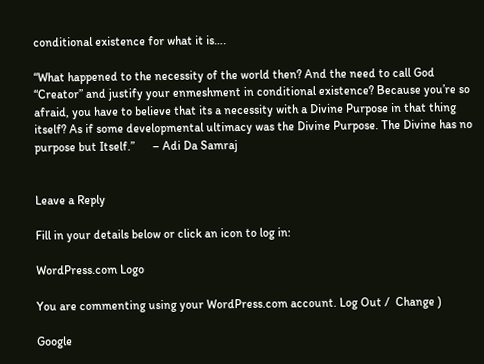conditional existence for what it is….

“What happened to the necessity of the world then? And the need to call God “Creator” and justify your enmeshment in conditional existence? Because you’re so afraid, you have to believe that its a necessity with a Divine Purpose in that thing itself? As if some developmental ultimacy was the Divine Purpose. The Divine has no purpose but Itself.”      – Adi Da Samraj


Leave a Reply

Fill in your details below or click an icon to log in:

WordPress.com Logo

You are commenting using your WordPress.com account. Log Out /  Change )

Google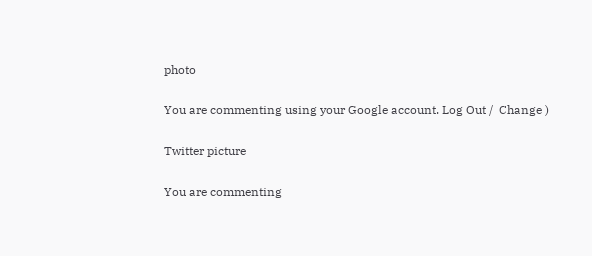photo

You are commenting using your Google account. Log Out /  Change )

Twitter picture

You are commenting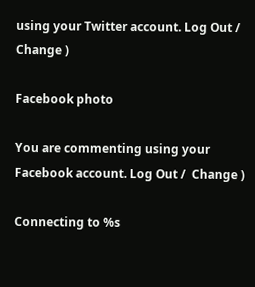using your Twitter account. Log Out /  Change )

Facebook photo

You are commenting using your Facebook account. Log Out /  Change )

Connecting to %s